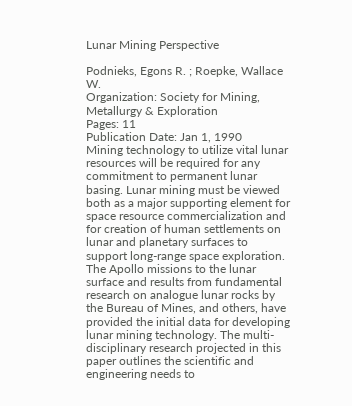Lunar Mining Perspective

Podnieks, Egons R. ; Roepke, Wallace W.
Organization: Society for Mining, Metallurgy & Exploration
Pages: 11
Publication Date: Jan 1, 1990
Mining technology to utilize vital lunar resources will be required for any commitment to permanent lunar basing. Lunar mining must be viewed both as a major supporting element for space resource commercialization and for creation of human settlements on lunar and planetary surfaces to support long-range space exploration. The Apollo missions to the lunar surface and results from fundamental research on analogue lunar rocks by the Bureau of Mines, and others, have provided the initial data for developing lunar mining technology. The multi-disciplinary research projected in this paper outlines the scientific and engineering needs to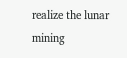realize the lunar mining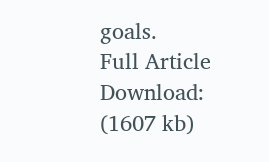goals.
Full Article Download:
(1607 kb)